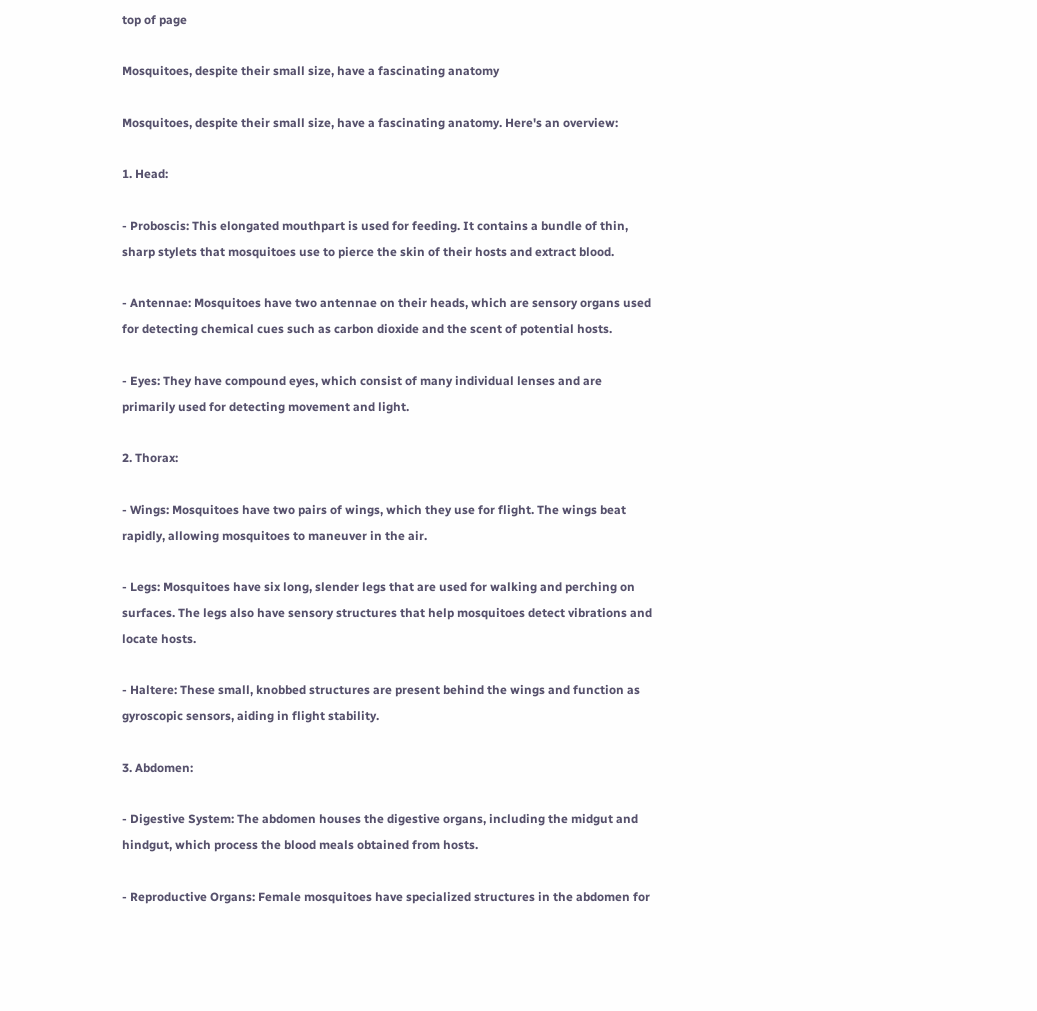top of page

Mosquitoes, despite their small size, have a fascinating anatomy

Mosquitoes, despite their small size, have a fascinating anatomy. Here's an overview:

1. Head:

- Proboscis: This elongated mouthpart is used for feeding. It contains a bundle of thin, sharp stylets that mosquitoes use to pierce the skin of their hosts and extract blood.

- Antennae: Mosquitoes have two antennae on their heads, which are sensory organs used for detecting chemical cues such as carbon dioxide and the scent of potential hosts.

- Eyes: They have compound eyes, which consist of many individual lenses and are primarily used for detecting movement and light.

2. Thorax:

- Wings: Mosquitoes have two pairs of wings, which they use for flight. The wings beat rapidly, allowing mosquitoes to maneuver in the air.

- Legs: Mosquitoes have six long, slender legs that are used for walking and perching on surfaces. The legs also have sensory structures that help mosquitoes detect vibrations and locate hosts.

- Haltere: These small, knobbed structures are present behind the wings and function as gyroscopic sensors, aiding in flight stability.

3. Abdomen:

- Digestive System: The abdomen houses the digestive organs, including the midgut and hindgut, which process the blood meals obtained from hosts.

- Reproductive Organs: Female mosquitoes have specialized structures in the abdomen for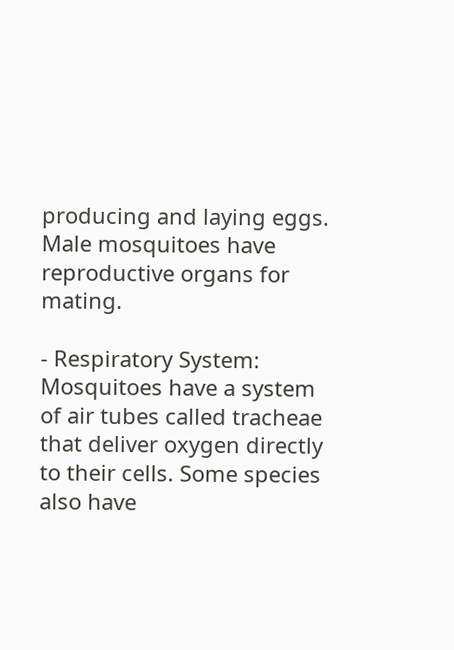producing and laying eggs. Male mosquitoes have reproductive organs for mating.

- Respiratory System: Mosquitoes have a system of air tubes called tracheae that deliver oxygen directly to their cells. Some species also have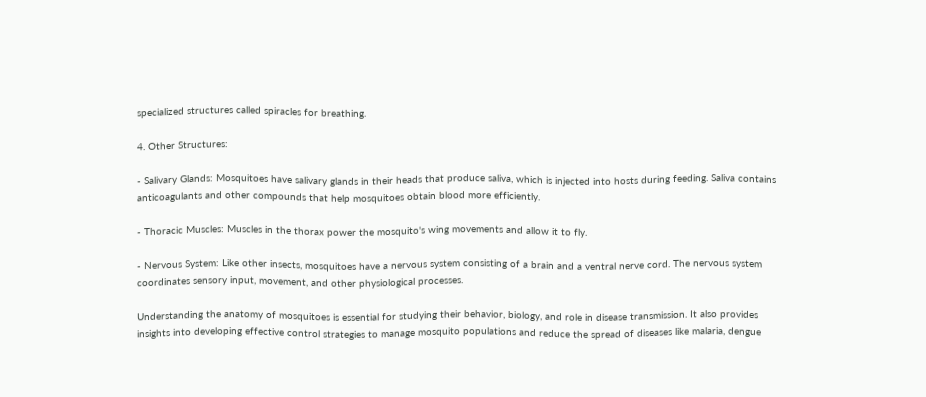specialized structures called spiracles for breathing.

4. Other Structures:

- Salivary Glands: Mosquitoes have salivary glands in their heads that produce saliva, which is injected into hosts during feeding. Saliva contains anticoagulants and other compounds that help mosquitoes obtain blood more efficiently.

- Thoracic Muscles: Muscles in the thorax power the mosquito's wing movements and allow it to fly.

- Nervous System: Like other insects, mosquitoes have a nervous system consisting of a brain and a ventral nerve cord. The nervous system coordinates sensory input, movement, and other physiological processes.

Understanding the anatomy of mosquitoes is essential for studying their behavior, biology, and role in disease transmission. It also provides insights into developing effective control strategies to manage mosquito populations and reduce the spread of diseases like malaria, dengue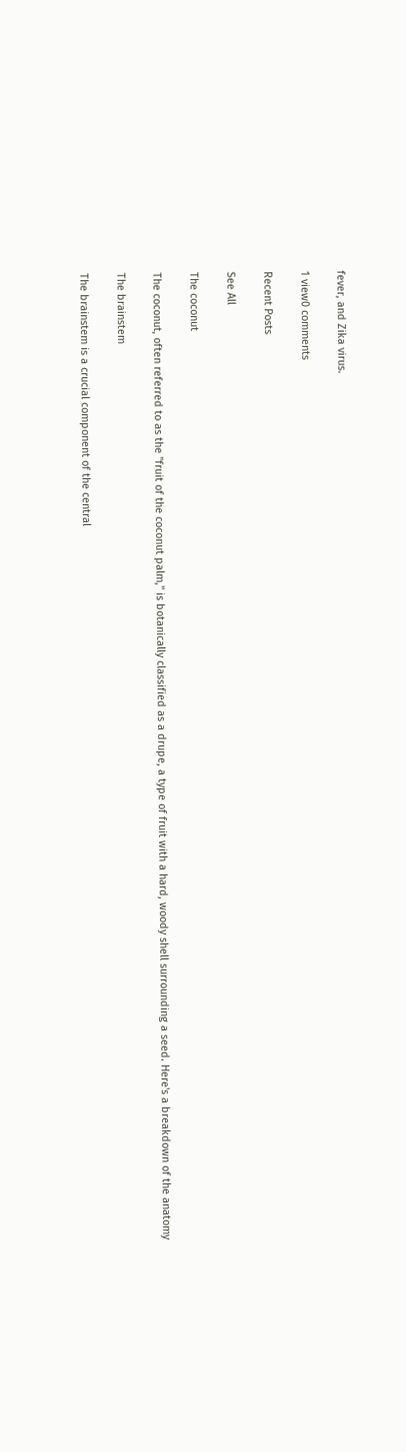fever, and Zika virus.

1 view0 comments

Recent Posts

See All

The coconut

The coconut, often referred to as the "fruit of the coconut palm," is botanically classified as a drupe, a type of fruit with a hard, woody shell surrounding a seed. Here's a breakdown of the anatomy

The brainstem

The brainstem is a crucial component of the central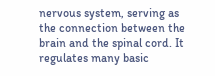nervous system, serving as the connection between the brain and the spinal cord. It regulates many basic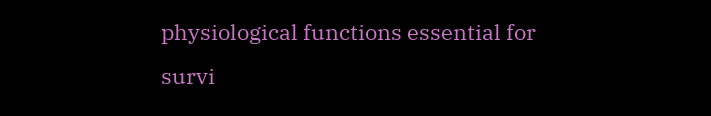physiological functions essential for survi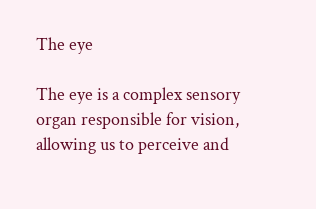The eye

The eye is a complex sensory organ responsible for vision, allowing us to perceive and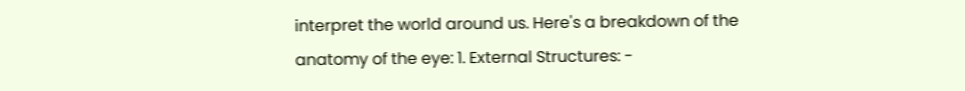interpret the world around us. Here's a breakdown of the anatomy of the eye: 1. External Structures: -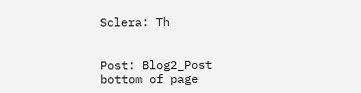Sclera: Th


Post: Blog2_Post
bottom of page